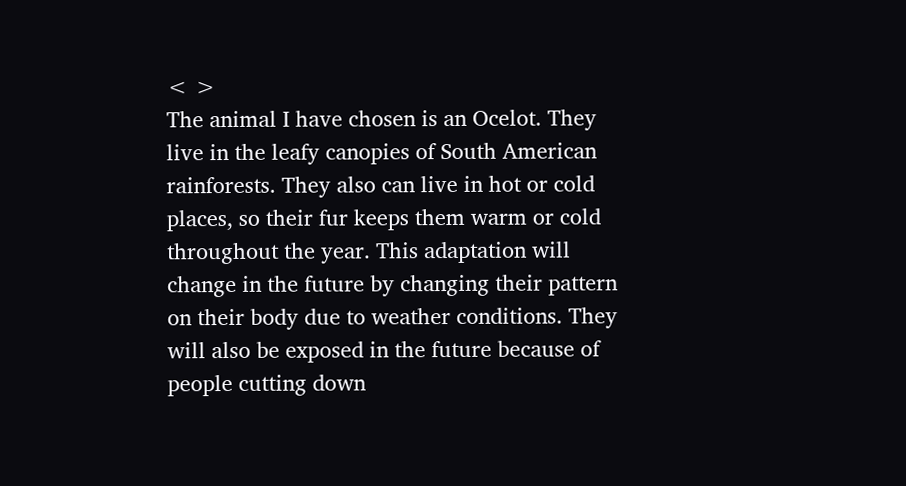< >
The animal I have chosen is an Ocelot. They live in the leafy canopies of South American rainforests. They also can live in hot or cold places, so their fur keeps them warm or cold throughout the year. This adaptation will change in the future by changing their pattern on their body due to weather conditions. They will also be exposed in the future because of people cutting down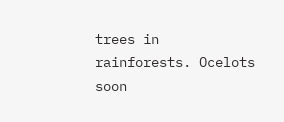trees in rainforests. Ocelots soon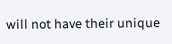will not have their unique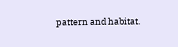pattern and habitat.